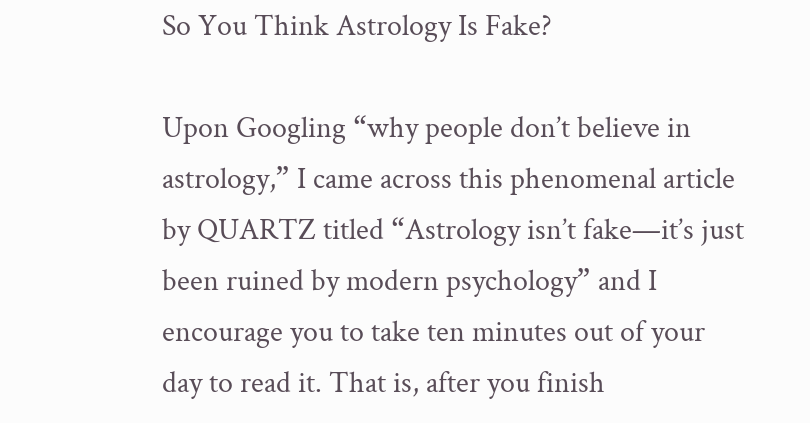So You Think Astrology Is Fake?

Upon Googling “why people don’t believe in astrology,” I came across this phenomenal article by QUARTZ titled “Astrology isn’t fake—it’s just been ruined by modern psychology” and I encourage you to take ten minutes out of your day to read it. That is, after you finish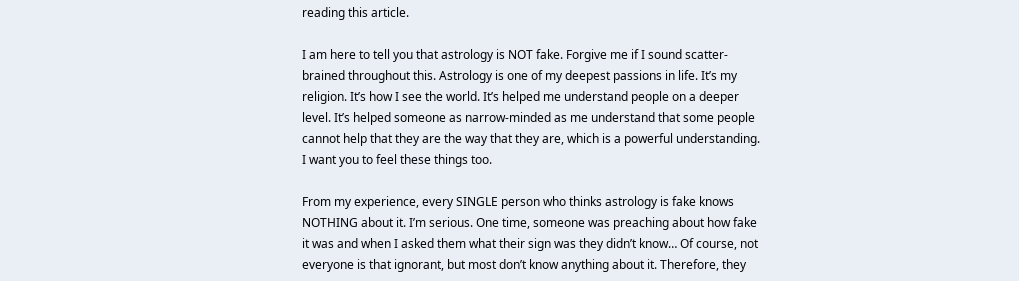reading this article.

I am here to tell you that astrology is NOT fake. Forgive me if I sound scatter-brained throughout this. Astrology is one of my deepest passions in life. It’s my religion. It’s how I see the world. It’s helped me understand people on a deeper level. It’s helped someone as narrow-minded as me understand that some people cannot help that they are the way that they are, which is a powerful understanding. I want you to feel these things too.

From my experience, every SINGLE person who thinks astrology is fake knows NOTHING about it. I’m serious. One time, someone was preaching about how fake it was and when I asked them what their sign was they didn’t know… Of course, not everyone is that ignorant, but most don’t know anything about it. Therefore, they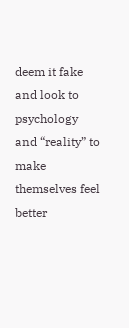deem it fake and look to psychology and “reality” to make themselves feel better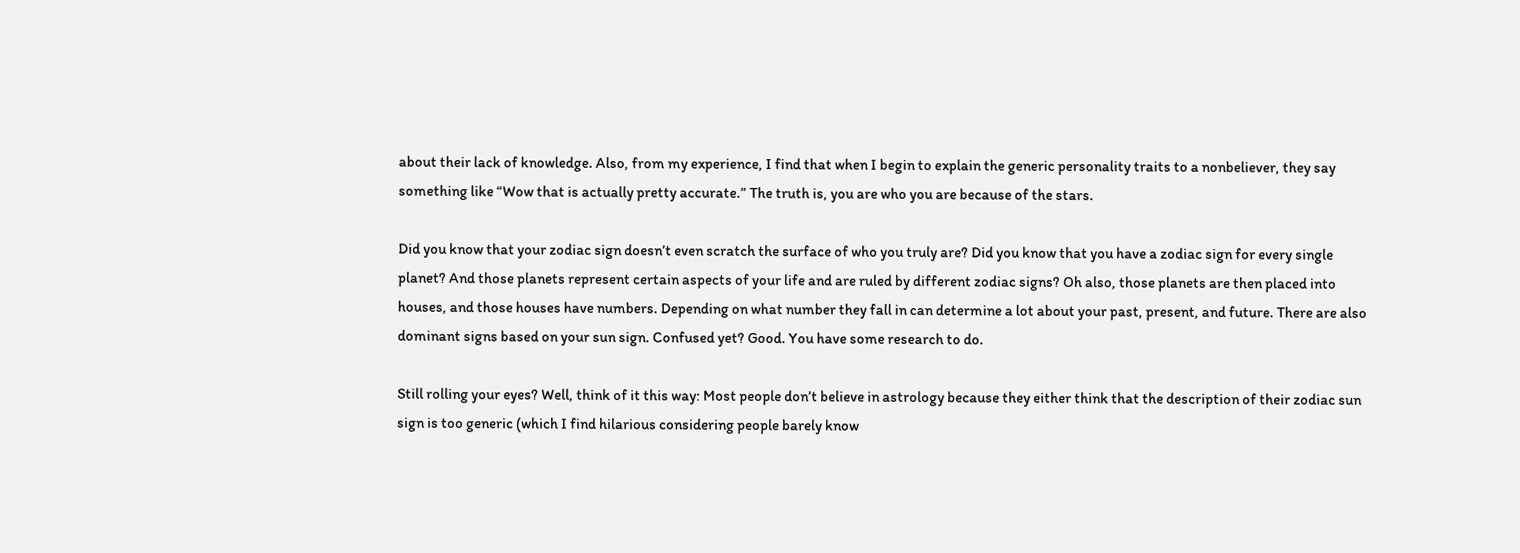about their lack of knowledge. Also, from my experience, I find that when I begin to explain the generic personality traits to a nonbeliever, they say something like “Wow that is actually pretty accurate.” The truth is, you are who you are because of the stars.

Did you know that your zodiac sign doesn’t even scratch the surface of who you truly are? Did you know that you have a zodiac sign for every single planet? And those planets represent certain aspects of your life and are ruled by different zodiac signs? Oh also, those planets are then placed into houses, and those houses have numbers. Depending on what number they fall in can determine a lot about your past, present, and future. There are also dominant signs based on your sun sign. Confused yet? Good. You have some research to do.

Still rolling your eyes? Well, think of it this way: Most people don’t believe in astrology because they either think that the description of their zodiac sun sign is too generic (which I find hilarious considering people barely know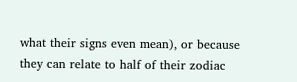what their signs even mean), or because they can relate to half of their zodiac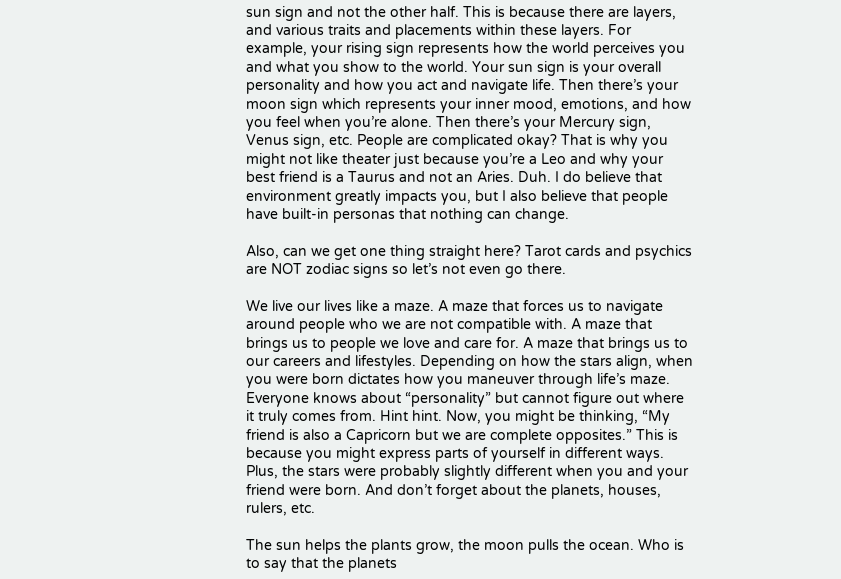sun sign and not the other half. This is because there are layers, and various traits and placements within these layers. For example, your rising sign represents how the world perceives you and what you show to the world. Your sun sign is your overall personality and how you act and navigate life. Then there’s your moon sign which represents your inner mood, emotions, and how you feel when you’re alone. Then there’s your Mercury sign, Venus sign, etc. People are complicated okay? That is why you might not like theater just because you’re a Leo and why your best friend is a Taurus and not an Aries. Duh. I do believe that environment greatly impacts you, but I also believe that people have built-in personas that nothing can change.

Also, can we get one thing straight here? Tarot cards and psychics are NOT zodiac signs so let’s not even go there.

We live our lives like a maze. A maze that forces us to navigate around people who we are not compatible with. A maze that brings us to people we love and care for. A maze that brings us to our careers and lifestyles. Depending on how the stars align, when you were born dictates how you maneuver through life’s maze. Everyone knows about “personality” but cannot figure out where it truly comes from. Hint hint. Now, you might be thinking, “My friend is also a Capricorn but we are complete opposites.” This is because you might express parts of yourself in different ways. Plus, the stars were probably slightly different when you and your friend were born. And don’t forget about the planets, houses, rulers, etc.

The sun helps the plants grow, the moon pulls the ocean. Who is to say that the planets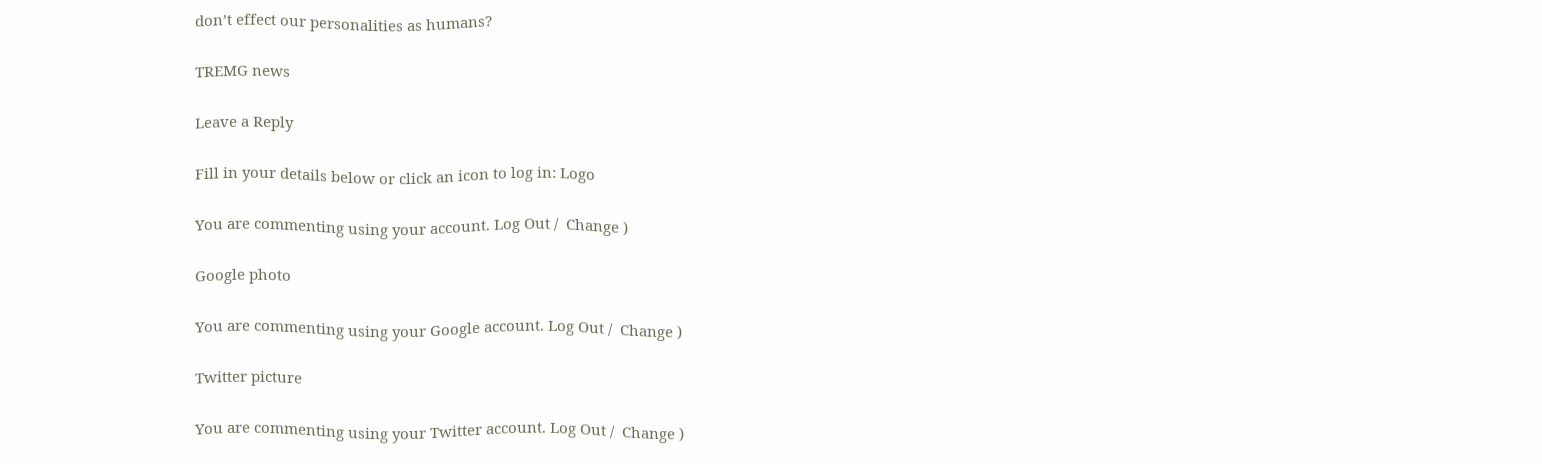don’t effect our personalities as humans?

TREMG news

Leave a Reply

Fill in your details below or click an icon to log in: Logo

You are commenting using your account. Log Out /  Change )

Google photo

You are commenting using your Google account. Log Out /  Change )

Twitter picture

You are commenting using your Twitter account. Log Out /  Change )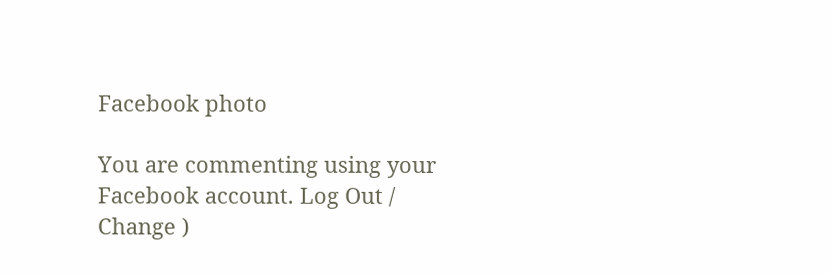Facebook photo

You are commenting using your Facebook account. Log Out /  Change )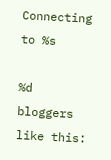Connecting to %s

%d bloggers like this: